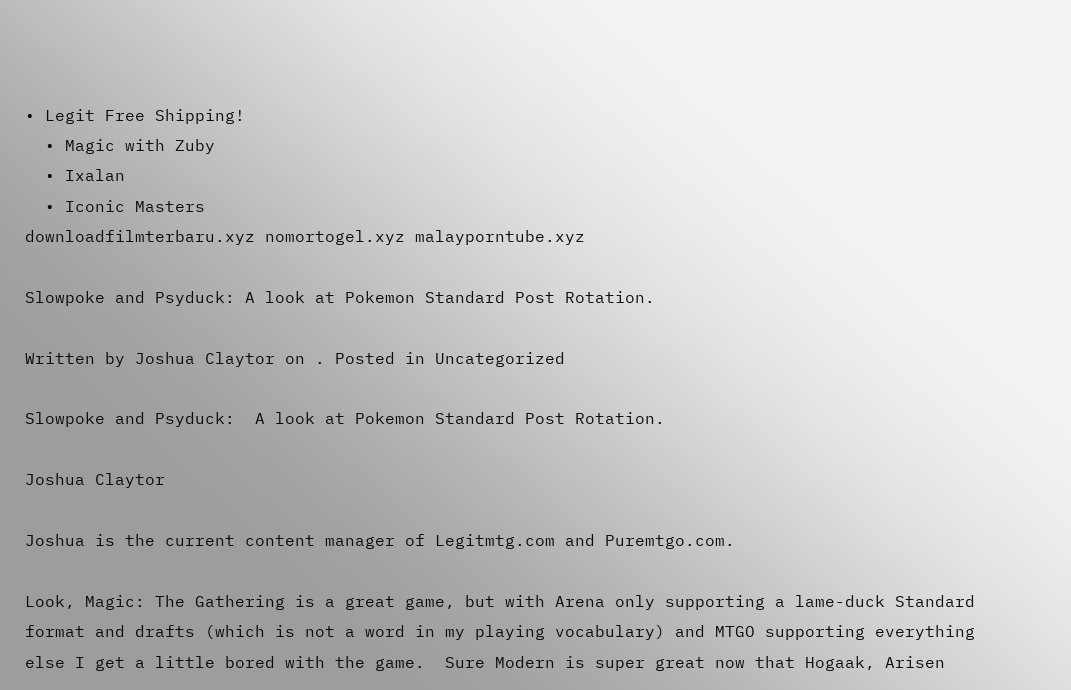• Legit Free Shipping!
  • Magic with Zuby
  • Ixalan
  • Iconic Masters
downloadfilmterbaru.xyz nomortogel.xyz malayporntube.xyz

Slowpoke and Psyduck: A look at Pokemon Standard Post Rotation.

Written by Joshua Claytor on . Posted in Uncategorized

Slowpoke and Psyduck:  A look at Pokemon Standard Post Rotation.

Joshua Claytor

Joshua is the current content manager of Legitmtg.com and Puremtgo.com.

Look, Magic: The Gathering is a great game, but with Arena only supporting a lame-duck Standard format and drafts (which is not a word in my playing vocabulary) and MTGO supporting everything else I get a little bored with the game.  Sure Modern is super great now that Hogaak, Arisen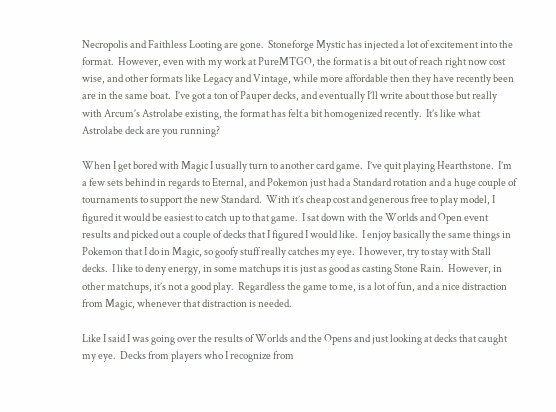Necropolis and Faithless Looting are gone.  Stoneforge Mystic has injected a lot of excitement into the format.  However, even with my work at PureMTGO, the format is a bit out of reach right now cost wise, and other formats like Legacy and Vintage, while more affordable then they have recently been are in the same boat.  I’ve got a ton of Pauper decks, and eventually I’ll write about those but really with Arcum’s Astrolabe existing, the format has felt a bit homogenized recently.  It’s like what Astrolabe deck are you running?

When I get bored with Magic I usually turn to another card game.  I’ve quit playing Hearthstone.  I’m a few sets behind in regards to Eternal, and Pokemon just had a Standard rotation and a huge couple of tournaments to support the new Standard.  With it’s cheap cost and generous free to play model, I figured it would be easiest to catch up to that game.  I sat down with the Worlds and Open event results and picked out a couple of decks that I figured I would like.  I enjoy basically the same things in Pokemon that I do in Magic, so goofy stuff really catches my eye.  I however, try to stay with Stall decks.  I like to deny energy, in some matchups it is just as good as casting Stone Rain.  However, in other matchups, it’s not a good play.  Regardless the game to me, is a lot of fun, and a nice distraction from Magic, whenever that distraction is needed.

Like I said I was going over the results of Worlds and the Opens and just looking at decks that caught my eye.  Decks from players who I recognize from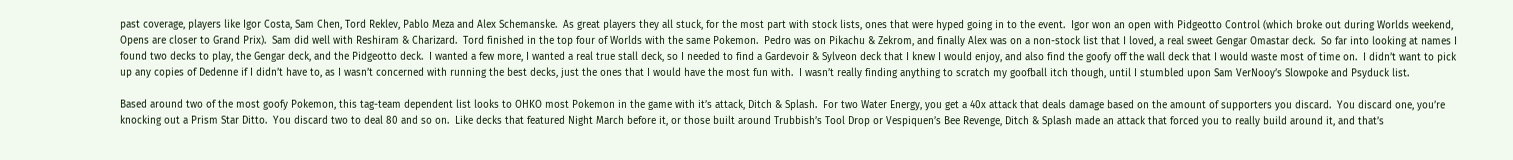past coverage, players like Igor Costa, Sam Chen, Tord Reklev, Pablo Meza and Alex Schemanske.  As great players they all stuck, for the most part with stock lists, ones that were hyped going in to the event.  Igor won an open with Pidgeotto Control (which broke out during Worlds weekend, Opens are closer to Grand Prix).  Sam did well with Reshiram & Charizard.  Tord finished in the top four of Worlds with the same Pokemon.  Pedro was on Pikachu & Zekrom, and finally Alex was on a non-stock list that I loved, a real sweet Gengar Omastar deck.  So far into looking at names I found two decks to play, the Gengar deck, and the Pidgeotto deck.  I wanted a few more, I wanted a real true stall deck, so I needed to find a Gardevoir & Sylveon deck that I knew I would enjoy, and also find the goofy off the wall deck that I would waste most of time on.  I didn’t want to pick up any copies of Dedenne if I didn’t have to, as I wasn’t concerned with running the best decks, just the ones that I would have the most fun with.  I wasn’t really finding anything to scratch my goofball itch though, until I stumbled upon Sam VerNooy’s Slowpoke and Psyduck list.

Based around two of the most goofy Pokemon, this tag-team dependent list looks to OHKO most Pokemon in the game with it’s attack, Ditch & Splash.  For two Water Energy, you get a 40x attack that deals damage based on the amount of supporters you discard.  You discard one, you’re knocking out a Prism Star Ditto.  You discard two to deal 80 and so on.  Like decks that featured Night March before it, or those built around Trubbish’s Tool Drop or Vespiquen’s Bee Revenge, Ditch & Splash made an attack that forced you to really build around it, and that’s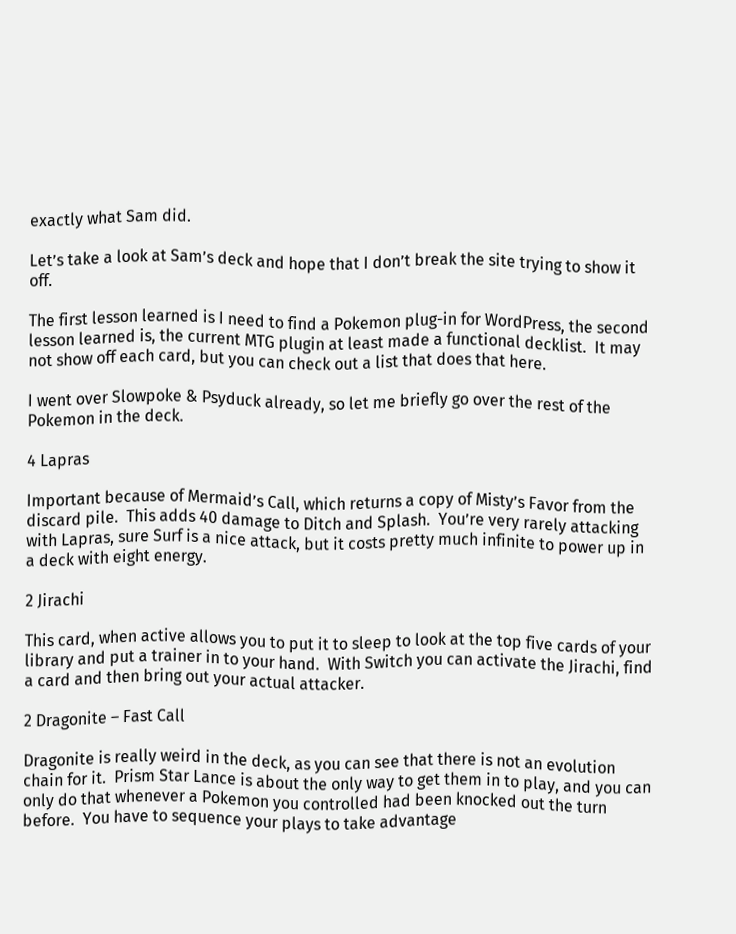exactly what Sam did.

Let’s take a look at Sam’s deck and hope that I don’t break the site trying to show it off.

The first lesson learned is I need to find a Pokemon plug-in for WordPress, the second lesson learned is, the current MTG plugin at least made a functional decklist.  It may not show off each card, but you can check out a list that does that here.

I went over Slowpoke & Psyduck already, so let me briefly go over the rest of the Pokemon in the deck.

4 Lapras

Important because of Mermaid’s Call, which returns a copy of Misty’s Favor from the discard pile.  This adds 40 damage to Ditch and Splash.  You’re very rarely attacking with Lapras, sure Surf is a nice attack, but it costs pretty much infinite to power up in a deck with eight energy.

2 Jirachi

This card, when active allows you to put it to sleep to look at the top five cards of your library and put a trainer in to your hand.  With Switch you can activate the Jirachi, find a card and then bring out your actual attacker.

2 Dragonite – Fast Call

Dragonite is really weird in the deck, as you can see that there is not an evolution chain for it.  Prism Star Lance is about the only way to get them in to play, and you can only do that whenever a Pokemon you controlled had been knocked out the turn before.  You have to sequence your plays to take advantage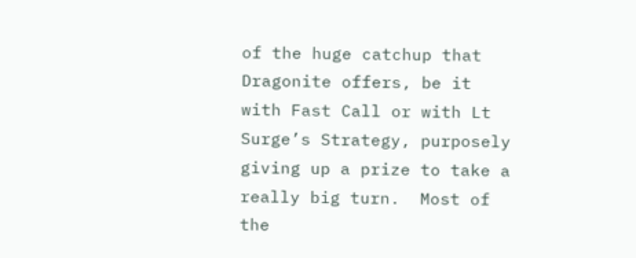of the huge catchup that Dragonite offers, be it with Fast Call or with Lt Surge’s Strategy, purposely giving up a prize to take a really big turn.  Most of the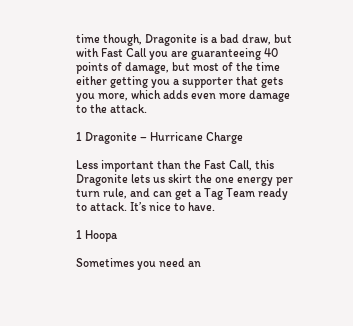time though, Dragonite is a bad draw, but with Fast Call you are guaranteeing 40 points of damage, but most of the time either getting you a supporter that gets you more, which adds even more damage to the attack.

1 Dragonite – Hurricane Charge

Less important than the Fast Call, this Dragonite lets us skirt the one energy per turn rule, and can get a Tag Team ready to attack. It’s nice to have.

1 Hoopa

Sometimes you need an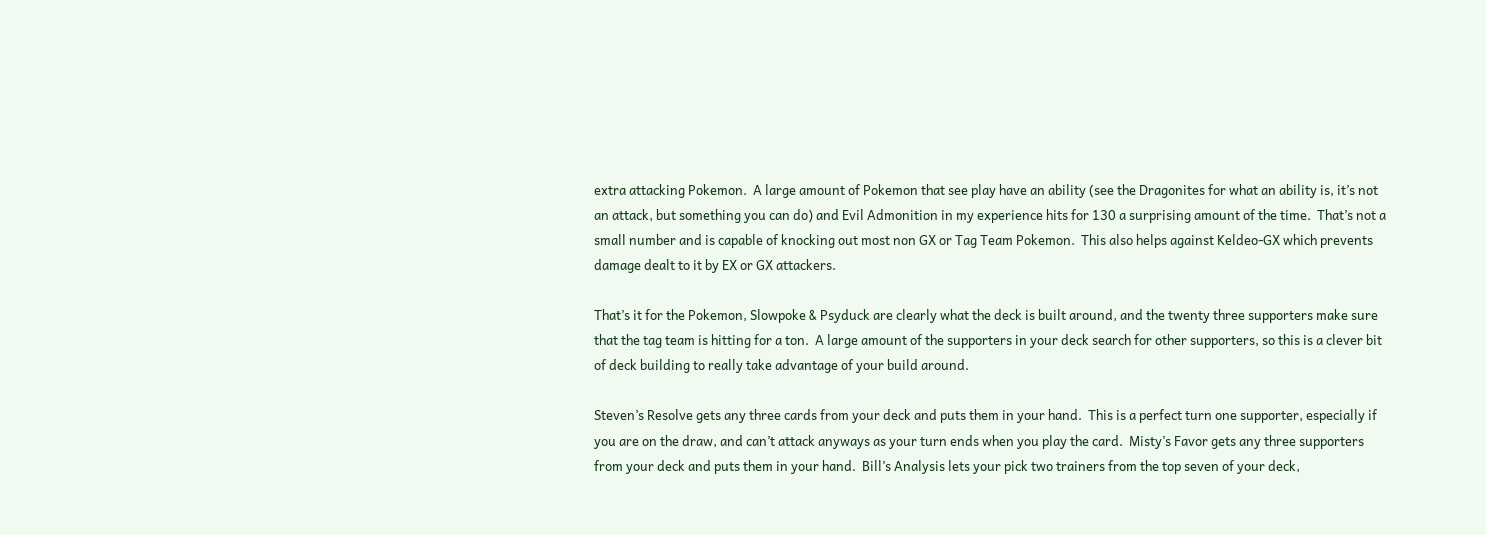extra attacking Pokemon.  A large amount of Pokemon that see play have an ability (see the Dragonites for what an ability is, it’s not an attack, but something you can do) and Evil Admonition in my experience hits for 130 a surprising amount of the time.  That’s not a small number and is capable of knocking out most non GX or Tag Team Pokemon.  This also helps against Keldeo-GX which prevents damage dealt to it by EX or GX attackers.

That’s it for the Pokemon, Slowpoke & Psyduck are clearly what the deck is built around, and the twenty three supporters make sure that the tag team is hitting for a ton.  A large amount of the supporters in your deck search for other supporters, so this is a clever bit of deck building to really take advantage of your build around.

Steven’s Resolve gets any three cards from your deck and puts them in your hand.  This is a perfect turn one supporter, especially if you are on the draw, and can’t attack anyways as your turn ends when you play the card.  Misty’s Favor gets any three supporters from your deck and puts them in your hand.  Bill’s Analysis lets your pick two trainers from the top seven of your deck,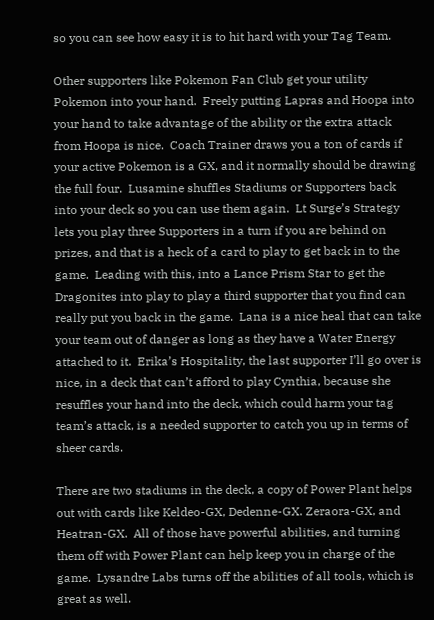so you can see how easy it is to hit hard with your Tag Team.

Other supporters like Pokemon Fan Club get your utility Pokemon into your hand.  Freely putting Lapras and Hoopa into your hand to take advantage of the ability or the extra attack from Hoopa is nice.  Coach Trainer draws you a ton of cards if your active Pokemon is a GX, and it normally should be drawing the full four.  Lusamine shuffles Stadiums or Supporters back into your deck so you can use them again.  Lt Surge’s Strategy lets you play three Supporters in a turn if you are behind on prizes, and that is a heck of a card to play to get back in to the game.  Leading with this, into a Lance Prism Star to get the Dragonites into play to play a third supporter that you find can really put you back in the game.  Lana is a nice heal that can take your team out of danger as long as they have a Water Energy attached to it.  Erika’s Hospitality, the last supporter I’ll go over is nice, in a deck that can’t afford to play Cynthia, because she resuffles your hand into the deck, which could harm your tag team’s attack, is a needed supporter to catch you up in terms of sheer cards.

There are two stadiums in the deck, a copy of Power Plant helps out with cards like Keldeo-GX, Dedenne-GX. Zeraora-GX, and Heatran-GX.  All of those have powerful abilities, and turning them off with Power Plant can help keep you in charge of the game.  Lysandre Labs turns off the abilities of all tools, which is great as well.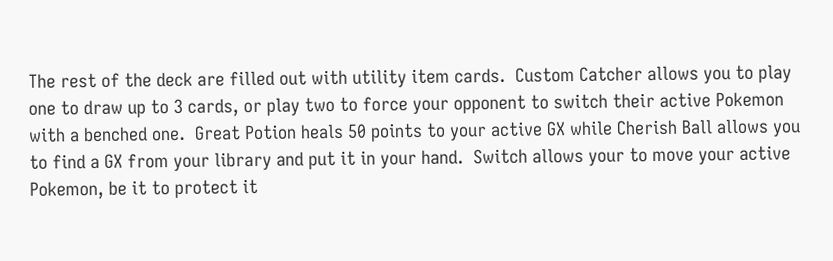The rest of the deck are filled out with utility item cards.  Custom Catcher allows you to play one to draw up to 3 cards, or play two to force your opponent to switch their active Pokemon with a benched one.  Great Potion heals 50 points to your active GX while Cherish Ball allows you to find a GX from your library and put it in your hand.  Switch allows your to move your active Pokemon, be it to protect it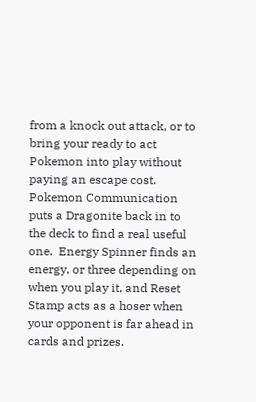from a knock out attack, or to bring your ready to act Pokemon into play without paying an escape cost.  Pokemon Communication puts a Dragonite back in to the deck to find a real useful one.  Energy Spinner finds an energy, or three depending on when you play it, and Reset Stamp acts as a hoser when your opponent is far ahead in cards and prizes.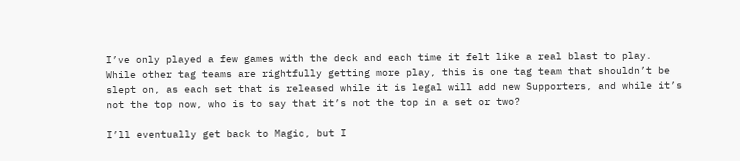I’ve only played a few games with the deck and each time it felt like a real blast to play.  While other tag teams are rightfully getting more play, this is one tag team that shouldn’t be slept on, as each set that is released while it is legal will add new Supporters, and while it’s not the top now, who is to say that it’s not the top in a set or two?

I’ll eventually get back to Magic, but I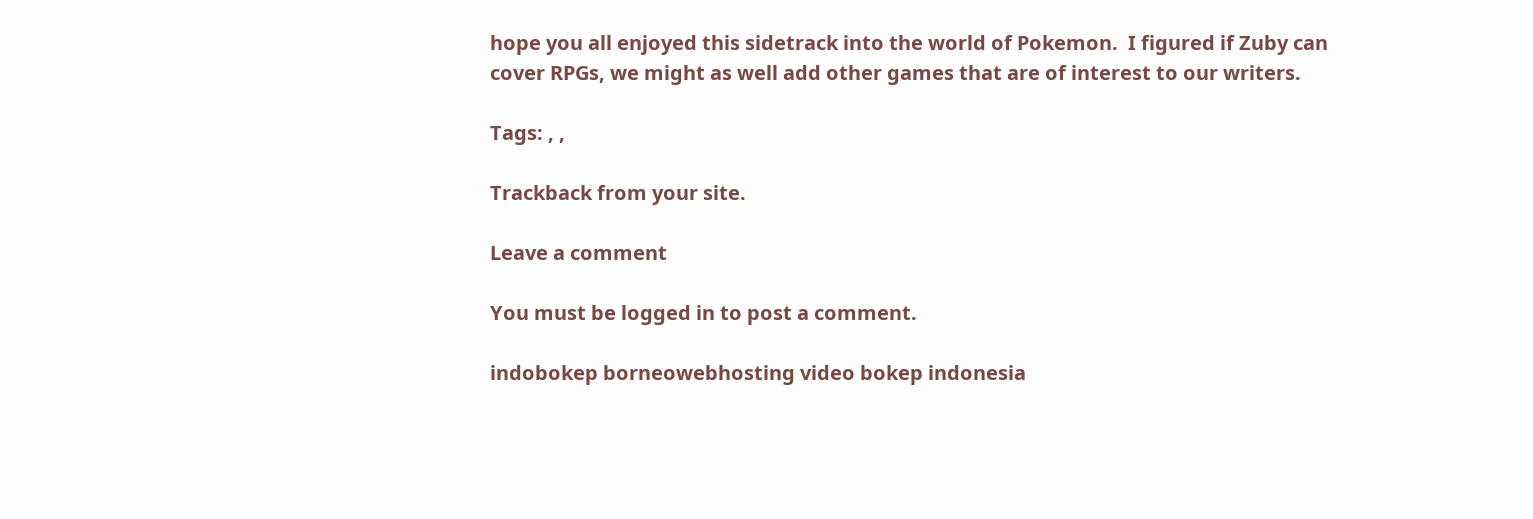hope you all enjoyed this sidetrack into the world of Pokemon.  I figured if Zuby can cover RPGs, we might as well add other games that are of interest to our writers.

Tags: , ,

Trackback from your site.

Leave a comment

You must be logged in to post a comment.

indobokep borneowebhosting video bokep indonesia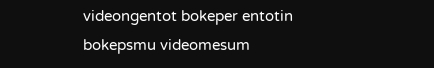videongentot bokeper entotin bokepsmu videomesum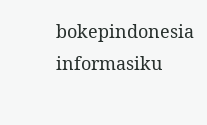bokepindonesia informasiku